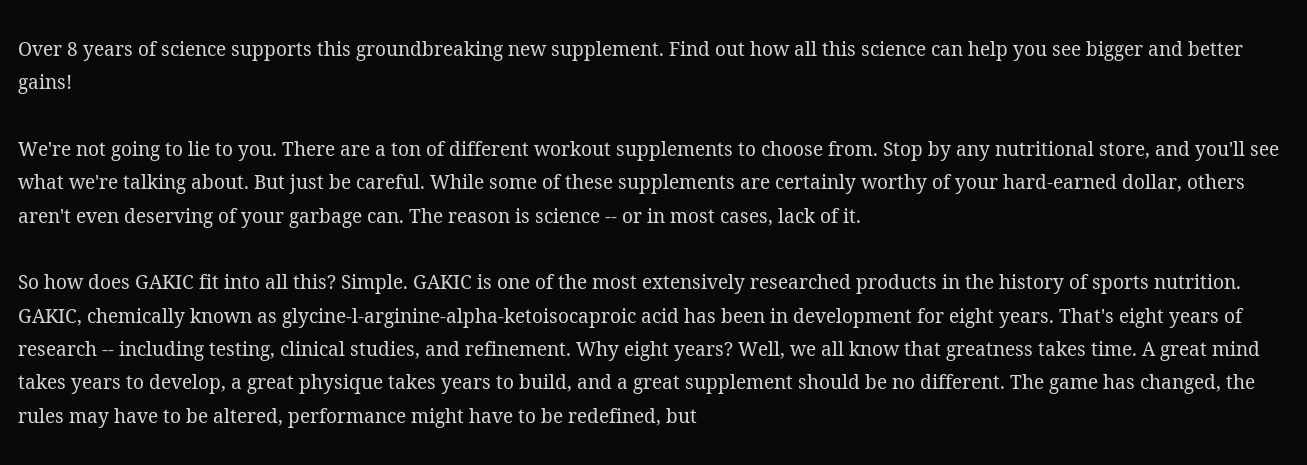Over 8 years of science supports this groundbreaking new supplement. Find out how all this science can help you see bigger and better gains!

We're not going to lie to you. There are a ton of different workout supplements to choose from. Stop by any nutritional store, and you'll see what we're talking about. But just be careful. While some of these supplements are certainly worthy of your hard-earned dollar, others aren't even deserving of your garbage can. The reason is science -- or in most cases, lack of it.

So how does GAKIC fit into all this? Simple. GAKIC is one of the most extensively researched products in the history of sports nutrition. GAKIC, chemically known as glycine-l-arginine-alpha-ketoisocaproic acid has been in development for eight years. That's eight years of research -- including testing, clinical studies, and refinement. Why eight years? Well, we all know that greatness takes time. A great mind takes years to develop, a great physique takes years to build, and a great supplement should be no different. The game has changed, the rules may have to be altered, performance might have to be redefined, but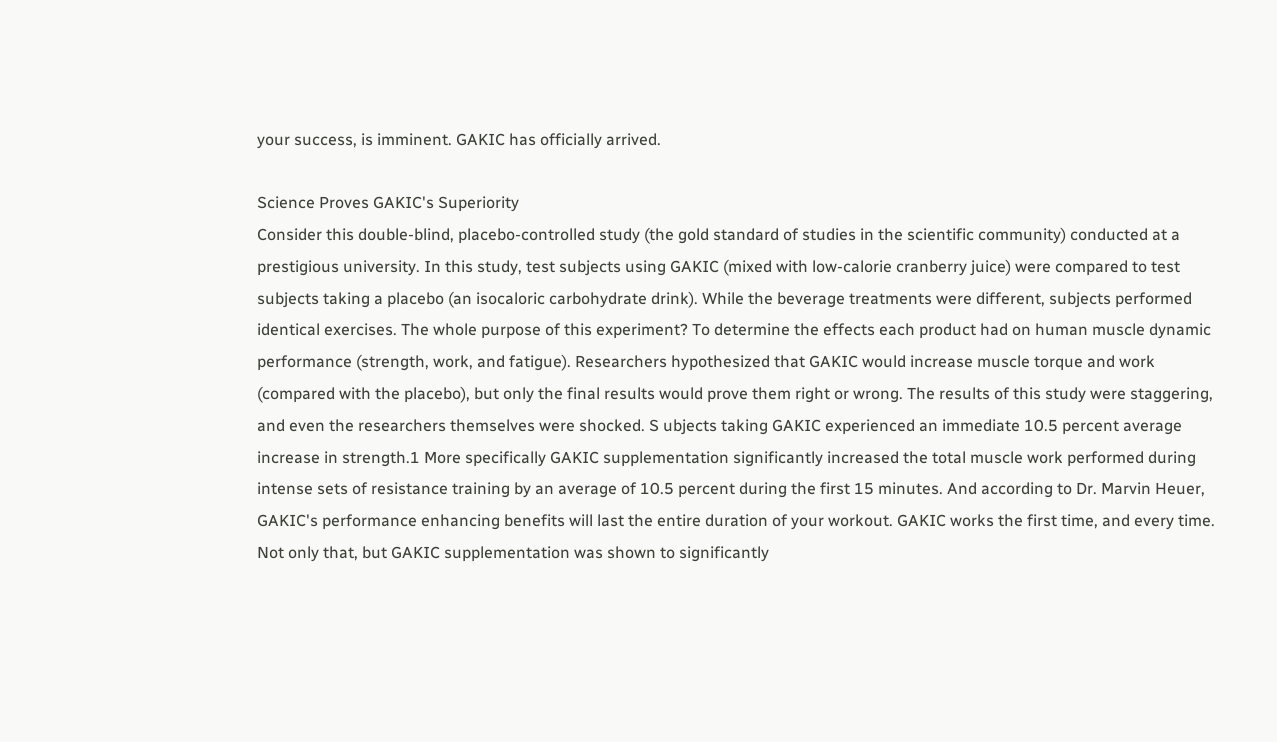your success, is imminent. GAKIC has officially arrived.

Science Proves GAKIC's Superiority
Consider this double-blind, placebo-controlled study (the gold standard of studies in the scientific community) conducted at a prestigious university. In this study, test subjects using GAKIC (mixed with low-calorie cranberry juice) were compared to test subjects taking a placebo (an isocaloric carbohydrate drink). While the beverage treatments were different, subjects performed identical exercises. The whole purpose of this experiment? To determine the effects each product had on human muscle dynamic performance (strength, work, and fatigue). Researchers hypothesized that GAKIC would increase muscle torque and work (compared with the placebo), but only the final results would prove them right or wrong. The results of this study were staggering, and even the researchers themselves were shocked. S ubjects taking GAKIC experienced an immediate 10.5 percent average increase in strength.1 More specifically GAKIC supplementation significantly increased the total muscle work performed during intense sets of resistance training by an average of 10.5 percent during the first 15 minutes. And according to Dr. Marvin Heuer, GAKIC's performance enhancing benefits will last the entire duration of your workout. GAKIC works the first time, and every time. Not only that, but GAKIC supplementation was shown to significantly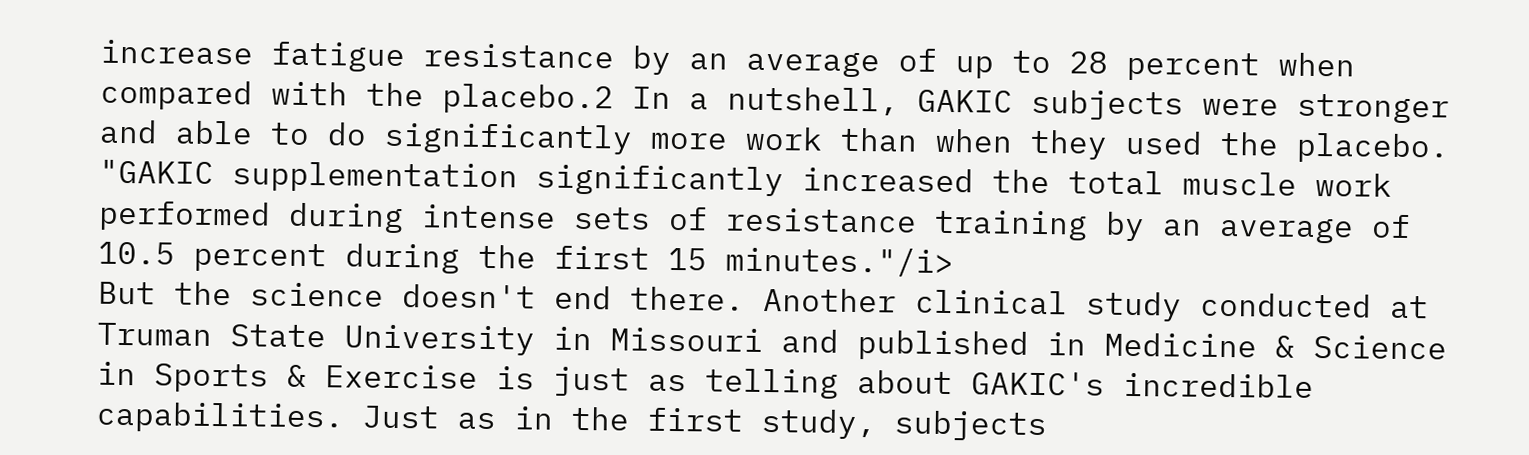increase fatigue resistance by an average of up to 28 percent when compared with the placebo.2 In a nutshell, GAKIC subjects were stronger and able to do significantly more work than when they used the placebo.
"GAKIC supplementation significantly increased the total muscle work performed during intense sets of resistance training by an average of 10.5 percent during the first 15 minutes."/i>
But the science doesn't end there. Another clinical study conducted at Truman State University in Missouri and published in Medicine & Science in Sports & Exercise is just as telling about GAKIC's incredible capabilities. Just as in the first study, subjects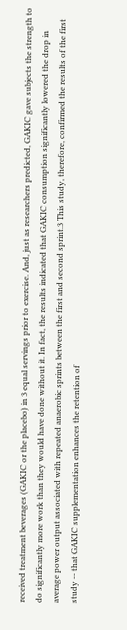received treatment beverages (GAKIC or the placebo) in 3 equal servings prior to exercise. And, just as researchers predicted, GAKIC gave subjects the strength to do significantly more work than they would have done without it. In fact, the results indicated that GAKIC consumption significantly lowered the drop in average power output associated with repeated anaerobic sprints between the first and second sprint.3 This study, therefore, confirmed the results of the first study -- that GAKIC supplementation enhances the retention of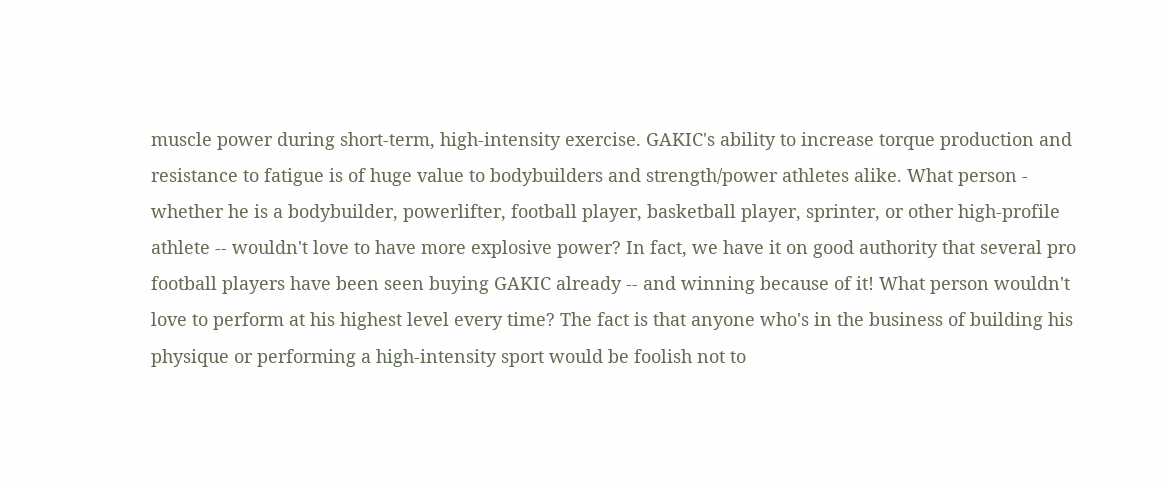muscle power during short-term, high-intensity exercise. GAKIC's ability to increase torque production and resistance to fatigue is of huge value to bodybuilders and strength/power athletes alike. What person - whether he is a bodybuilder, powerlifter, football player, basketball player, sprinter, or other high-profile athlete -- wouldn't love to have more explosive power? In fact, we have it on good authority that several pro football players have been seen buying GAKIC already -- and winning because of it! What person wouldn't love to perform at his highest level every time? The fact is that anyone who's in the business of building his physique or performing a high-intensity sport would be foolish not to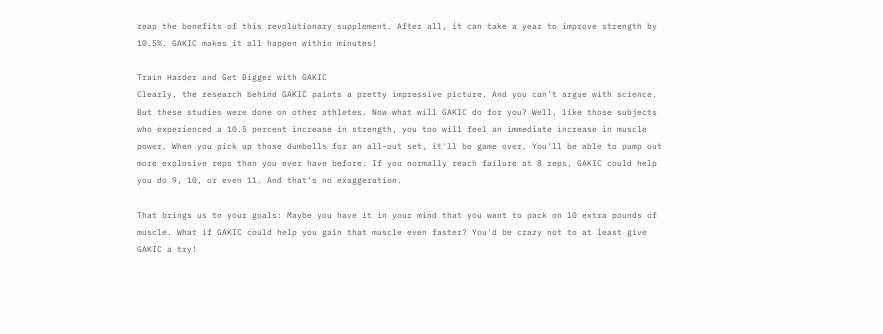reap the benefits of this revolutionary supplement. After all, it can take a year to improve strength by 10.5%. GAKIC makes it all happen within minutes!

Train Harder and Get Bigger with GAKIC
Clearly, the research behind GAKIC paints a pretty impressive picture. And you can't argue with science. But these studies were done on other athletes. Now what will GAKIC do for you? Well, like those subjects who experienced a 10.5 percent increase in strength, you too will feel an immediate increase in muscle power. When you pick up those dumbells for an all-out set, it'll be game over. You'll be able to pump out more explosive reps than you ever have before. If you normally reach failure at 8 reps, GAKIC could help you do 9, 10, or even 11. And that's no exaggeration.

That brings us to your goals: Maybe you have it in your mind that you want to pack on 10 extra pounds of muscle. What if GAKIC could help you gain that muscle even faster? You'd be crazy not to at least give GAKIC a try!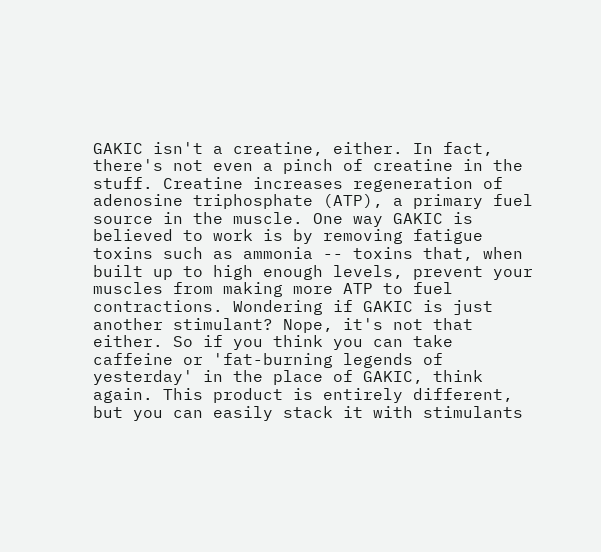GAKIC isn't a creatine, either. In fact, there's not even a pinch of creatine in the stuff. Creatine increases regeneration of adenosine triphosphate (ATP), a primary fuel source in the muscle. One way GAKIC is believed to work is by removing fatigue toxins such as ammonia -- toxins that, when built up to high enough levels, prevent your muscles from making more ATP to fuel contractions. Wondering if GAKIC is just another stimulant? Nope, it's not that either. So if you think you can take caffeine or 'fat-burning legends of yesterday' in the place of GAKIC, think again. This product is entirely different, but you can easily stack it with stimulants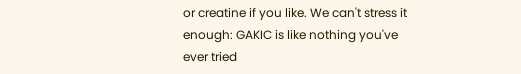or creatine if you like. We can't stress it enough: GAKIC is like nothing you've ever tried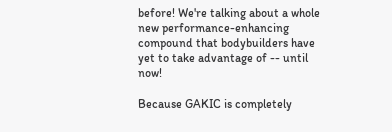before! We're talking about a whole new performance-enhancing compound that bodybuilders have yet to take advantage of -- until now!

Because GAKIC is completely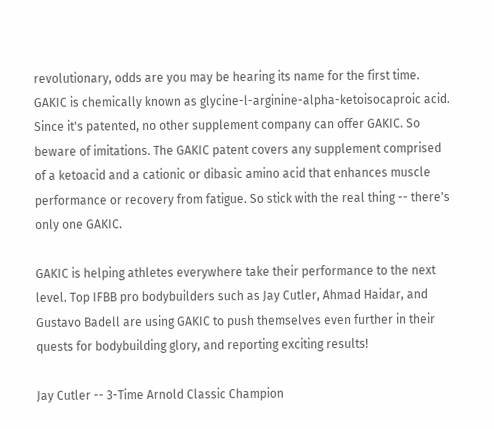revolutionary, odds are you may be hearing its name for the first time. GAKIC is chemically known as glycine-l-arginine-alpha-ketoisocaproic acid. Since it's patented, no other supplement company can offer GAKIC. So beware of imitations. The GAKIC patent covers any supplement comprised of a ketoacid and a cationic or dibasic amino acid that enhances muscle performance or recovery from fatigue. So stick with the real thing -- there's only one GAKIC.

GAKIC is helping athletes everywhere take their performance to the next level. Top IFBB pro bodybuilders such as Jay Cutler, Ahmad Haidar, and Gustavo Badell are using GAKIC to push themselves even further in their quests for bodybuilding glory, and reporting exciting results!

Jay Cutler -- 3-Time Arnold Classic Champion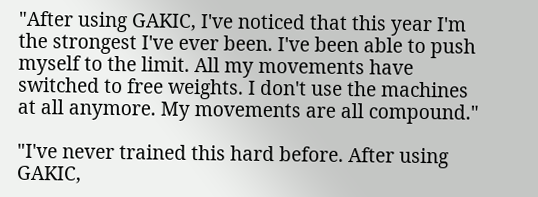"After using GAKIC, I've noticed that this year I'm the strongest I've ever been. I've been able to push myself to the limit. All my movements have switched to free weights. I don't use the machines at all anymore. My movements are all compound."

"I've never trained this hard before. After using GAKIC,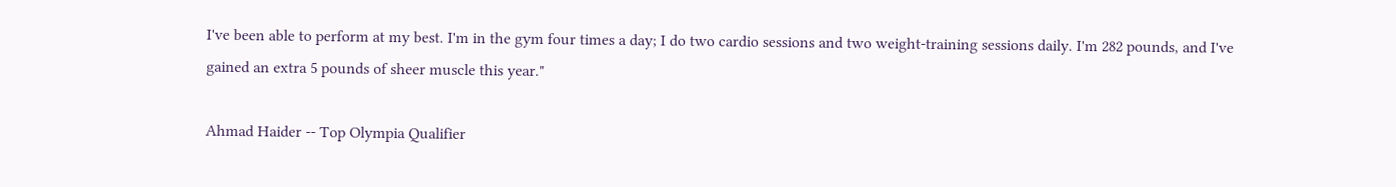I've been able to perform at my best. I'm in the gym four times a day; I do two cardio sessions and two weight-training sessions daily. I'm 282 pounds, and I've gained an extra 5 pounds of sheer muscle this year."

Ahmad Haider -- Top Olympia Qualifier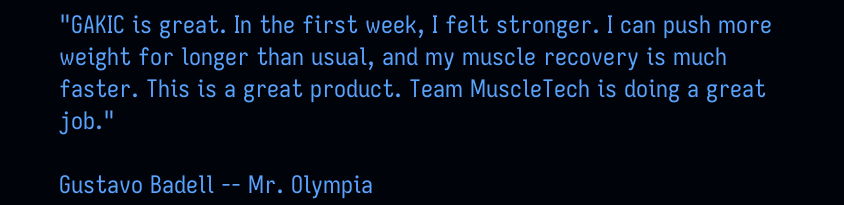"GAKIC is great. In the first week, I felt stronger. I can push more weight for longer than usual, and my muscle recovery is much faster. This is a great product. Team MuscleTech is doing a great job."

Gustavo Badell -- Mr. Olympia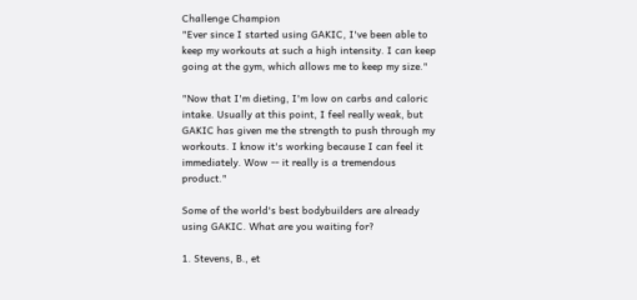Challenge Champion
"Ever since I started using GAKIC, I've been able to keep my workouts at such a high intensity. I can keep going at the gym, which allows me to keep my size."

"Now that I'm dieting, I'm low on carbs and caloric intake. Usually at this point, I feel really weak, but GAKIC has given me the strength to push through my workouts. I know it's working because I can feel it immediately. Wow -- it really is a tremendous product."

Some of the world's best bodybuilders are already using GAKIC. What are you waiting for?

1. Stevens, B., et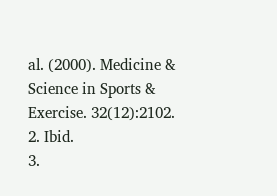al. (2000). Medicine & Science in Sports & Exercise. 32(12):2102.
2. Ibid.
3.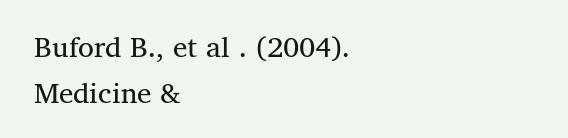Buford B., et al . (2004). Medicine &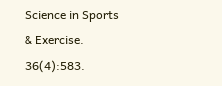Science in Sports & Exercise. 36(4):583.